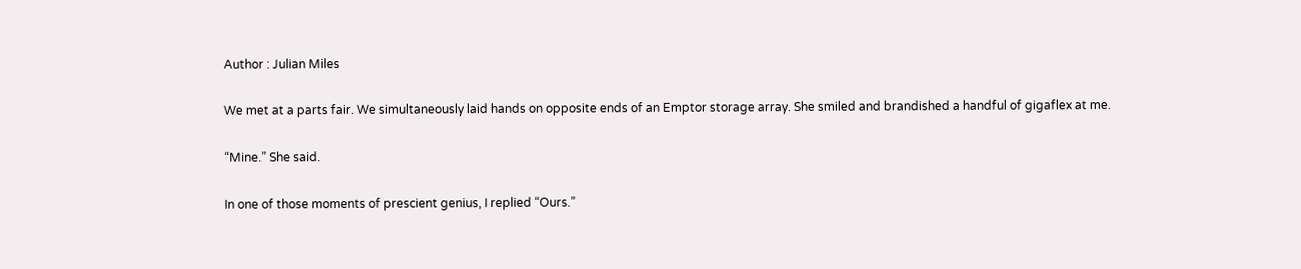Author : Julian Miles

We met at a parts fair. We simultaneously laid hands on opposite ends of an Emptor storage array. She smiled and brandished a handful of gigaflex at me.

“Mine.” She said.

In one of those moments of prescient genius, I replied “Ours.”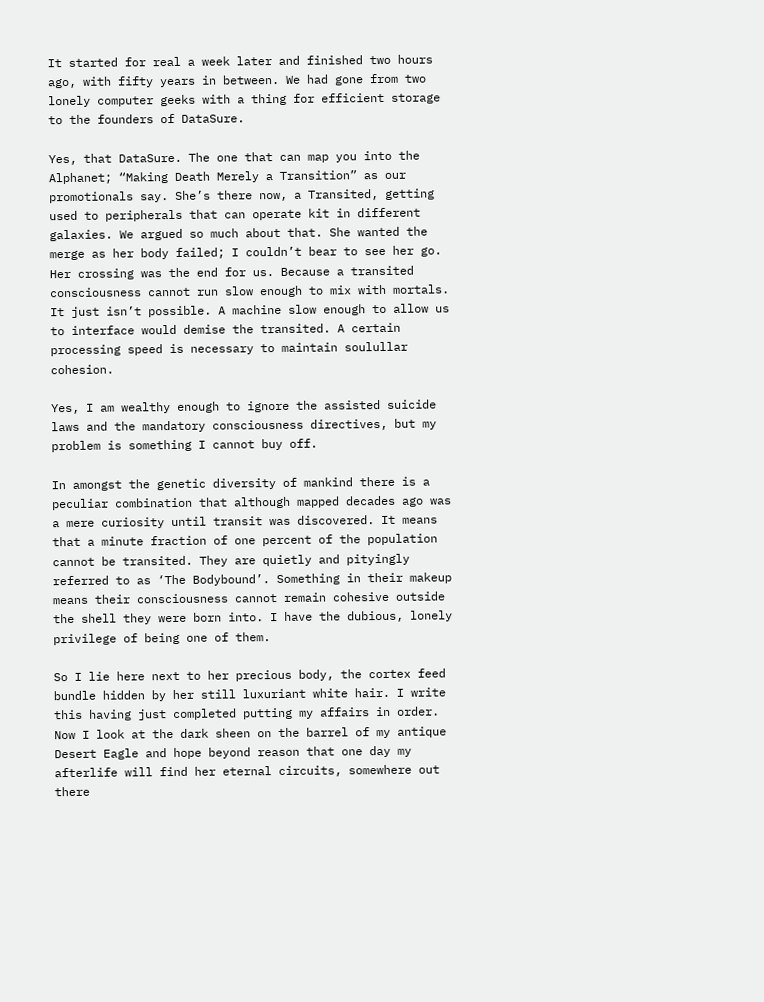It started for real a week later and finished two hours ago, with fifty years in between. We had gone from two lonely computer geeks with a thing for efficient storage to the founders of DataSure.

Yes, that DataSure. The one that can map you into the Alphanet; “Making Death Merely a Transition” as our promotionals say. She’s there now, a Transited, getting used to peripherals that can operate kit in different galaxies. We argued so much about that. She wanted the merge as her body failed; I couldn’t bear to see her go. Her crossing was the end for us. Because a transited consciousness cannot run slow enough to mix with mortals. It just isn’t possible. A machine slow enough to allow us to interface would demise the transited. A certain processing speed is necessary to maintain soulullar cohesion.

Yes, I am wealthy enough to ignore the assisted suicide laws and the mandatory consciousness directives, but my problem is something I cannot buy off.

In amongst the genetic diversity of mankind there is a peculiar combination that although mapped decades ago was a mere curiosity until transit was discovered. It means that a minute fraction of one percent of the population cannot be transited. They are quietly and pityingly referred to as ‘The Bodybound’. Something in their makeup means their consciousness cannot remain cohesive outside the shell they were born into. I have the dubious, lonely privilege of being one of them.

So I lie here next to her precious body, the cortex feed bundle hidden by her still luxuriant white hair. I write this having just completed putting my affairs in order. Now I look at the dark sheen on the barrel of my antique Desert Eagle and hope beyond reason that one day my afterlife will find her eternal circuits, somewhere out there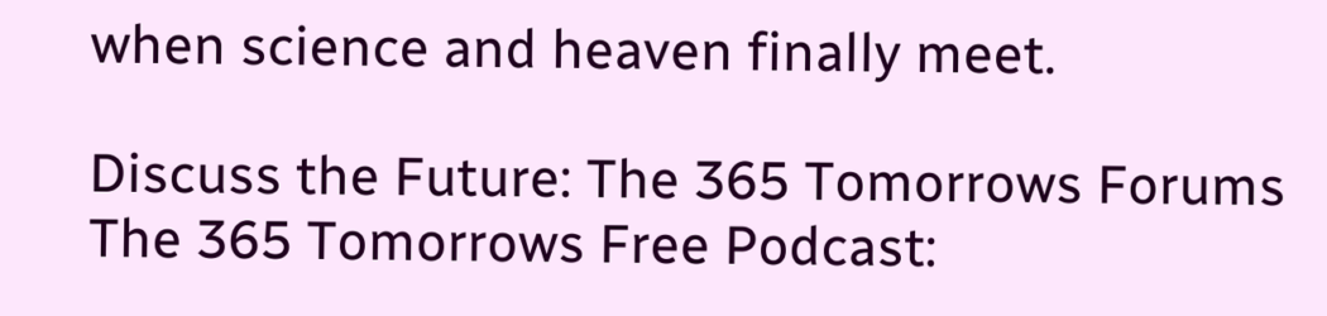when science and heaven finally meet.

Discuss the Future: The 365 Tomorrows Forums
The 365 Tomorrows Free Podcast: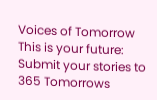Voices of Tomorrow
This is your future: Submit your stories to 365 Tomorrows